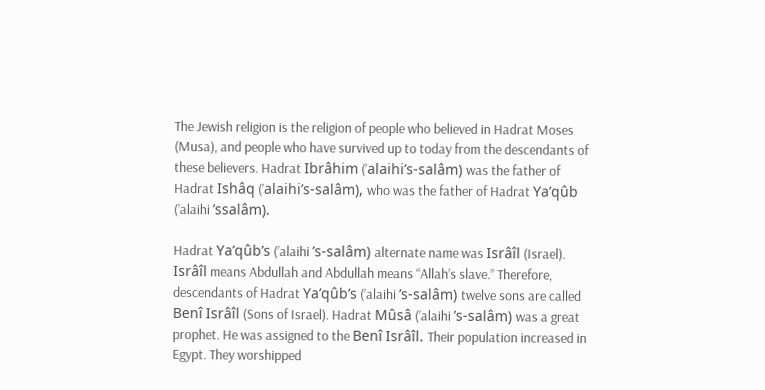The Jewish religion is the religion of people who believed in Hadrat Moses (Musa), and people who have survived up to today from the descendants of these believers. Hadrat Ibrâhim (’alaihi’s-salâm) was the father of Hadrat Ishâq (’alaihi’s-salâm), who was the father of Hadrat Ya’qûb (’alaihi ’ssalâm).

Hadrat Ya’qûb’s (’alaihi ’s-salâm) alternate name was Isrâîl (Israel). Isrâîl means Abdullah and Abdullah means “Allah’s slave.” Therefore, descendants of Hadrat Ya’qûb’s (’alaihi ’s-salâm) twelve sons are called Benî Isrâîl (Sons of Israel). Hadrat Mûsâ (’alaihi ’s-salâm) was a great prophet. He was assigned to the Benî Isrâîl. Their population increased in Egypt. They worshipped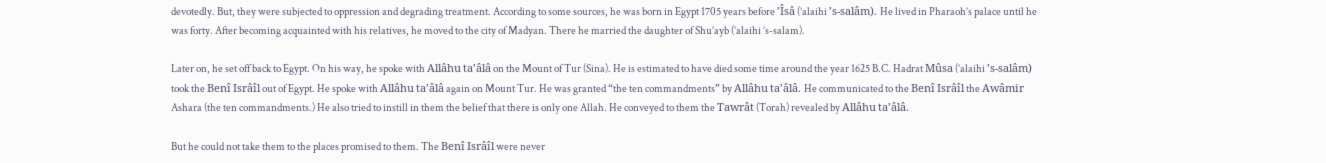devotedly. But, they were subjected to oppression and degrading treatment. According to some sources, he was born in Egypt 1705 years before ’Îsâ (’alaihi ’s-salâm). He lived in Pharaoh’s palace until he was forty. After becoming acquainted with his relatives, he moved to the city of Madyan. There he married the daughter of Shu’ayb (’alaihi ’s-salam).

Later on, he set off back to Egypt. On his way, he spoke with Allâhu ta’âlâ on the Mount of Tur (Sina). He is estimated to have died some time around the year 1625 B.C. Hadrat Mûsa (’alaihi ’s-salâm) took the Benî Isrâîl out of Egypt. He spoke with Allâhu ta’âlâ again on Mount Tur. He was granted “the ten commandments” by Allâhu ta’âlâ. He communicated to the Benî Isrâîl the Awâmir Ashara (the ten commandments.) He also tried to instill in them the belief that there is only one Allah. He conveyed to them the Tawrât (Torah) revealed by Allâhu ta’âlâ.

But he could not take them to the places promised to them. The Benî Isrâîl were never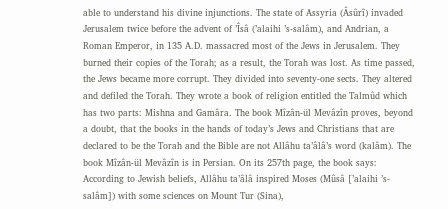able to understand his divine injunctions. The state of Assyria (Âsûrî) invaded Jerusalem twice before the advent of ’Îsâ (’alaihi ’s-salâm), and Andrian, a Roman Emperor, in 135 A.D. massacred most of the Jews in Jerusalem. They burned their copies of the Torah; as a result, the Torah was lost. As time passed, the Jews became more corrupt. They divided into seventy-one sects. They altered and defiled the Torah. They wrote a book of religion entitled the Talmûd which has two parts: Mishna and Gamâra. The book Mîzân-ül Mevâzîn proves, beyond a doubt, that the books in the hands of today’s Jews and Christians that are declared to be the Torah and the Bible are not Allâhu ta’âlâ’s word (kalâm). The book Mîzân-ül Mevâzîn is in Persian. On its 257th page, the book says: According to Jewish beliefs, Allâhu ta’âlâ inspired Moses (Mûsâ [’alaihi ’s-salâm]) with some sciences on Mount Tur (Sina),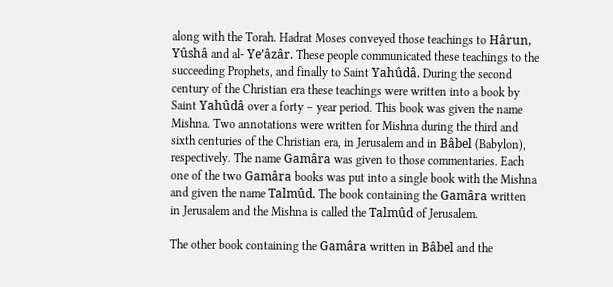along with the Torah. Hadrat Moses conveyed those teachings to Hârun, Yûshâ and al- Ye’âzâr. These people communicated these teachings to the succeeding Prophets, and finally to Saint Yahûdâ. During the second century of the Christian era these teachings were written into a book by Saint Yahûdâ over a forty – year period. This book was given the name Mishna. Two annotations were written for Mishna during the third and sixth centuries of the Christian era, in Jerusalem and in Bâbel (Babylon), respectively. The name Gamâra was given to those commentaries. Each one of the two Gamâra books was put into a single book with the Mishna and given the name Talmûd. The book containing the Gamâra written in Jerusalem and the Mishna is called the Talmûd of Jerusalem.

The other book containing the Gamâra written in Bâbel and the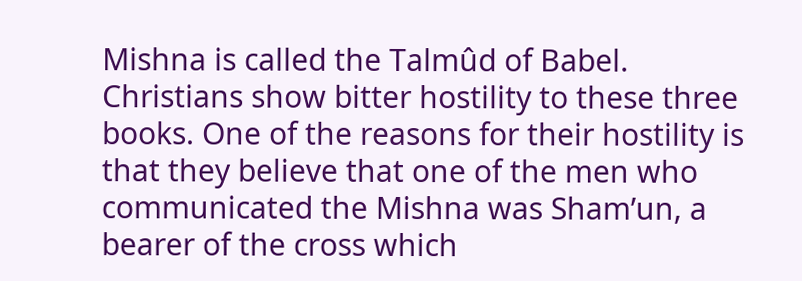Mishna is called the Talmûd of Babel. Christians show bitter hostility to these three books. One of the reasons for their hostility is that they believe that one of the men who communicated the Mishna was Sham’un, a bearer of the cross which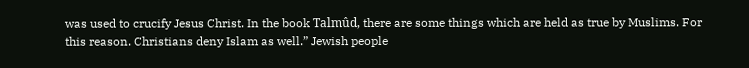was used to crucify Jesus Christ. In the book Talmûd, there are some things which are held as true by Muslims. For this reason. Christians deny Islam as well.” Jewish people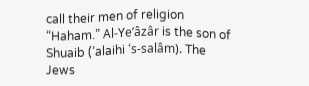call their men of religion “Haham.” Al-Ye’âzâr is the son of Shuaib (’alaihi ‘s-salâm). The Jews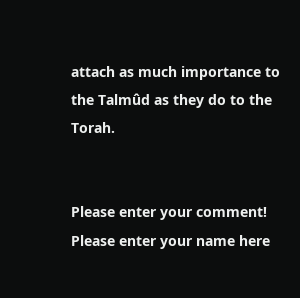attach as much importance to the Talmûd as they do to the Torah.


Please enter your comment!
Please enter your name here